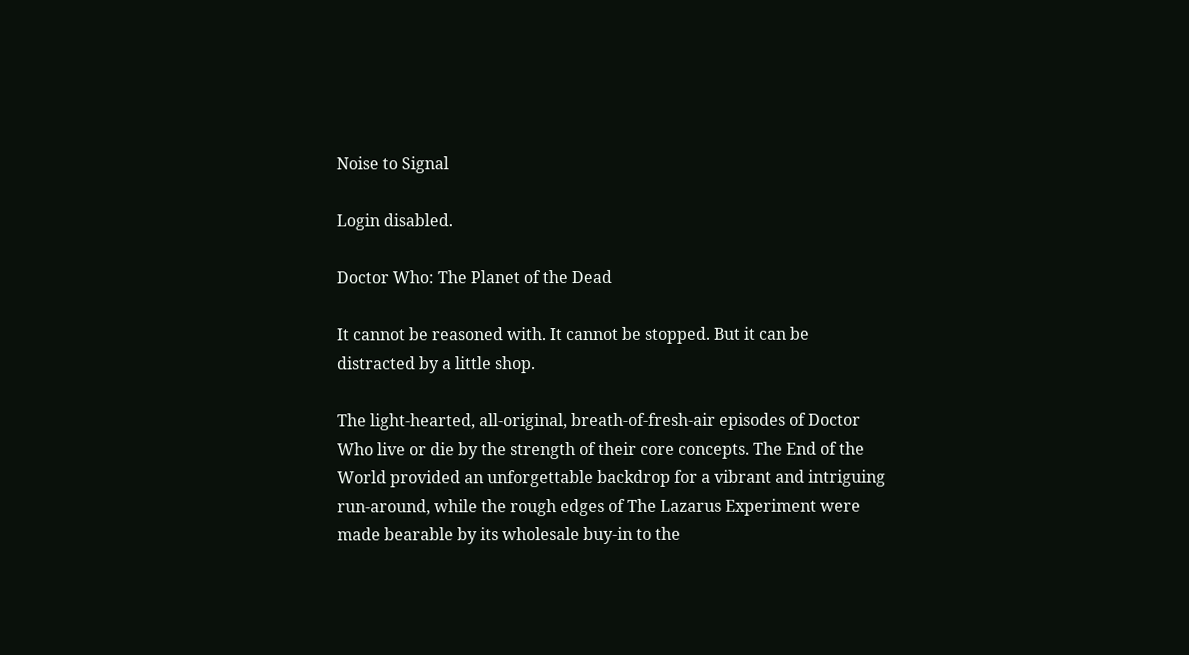Noise to Signal

Login disabled.

Doctor Who: The Planet of the Dead

It cannot be reasoned with. It cannot be stopped. But it can be distracted by a little shop.

The light-hearted, all-original, breath-of-fresh-air episodes of Doctor Who live or die by the strength of their core concepts. The End of the World provided an unforgettable backdrop for a vibrant and intriguing run-around, while the rough edges of The Lazarus Experiment were made bearable by its wholesale buy-in to the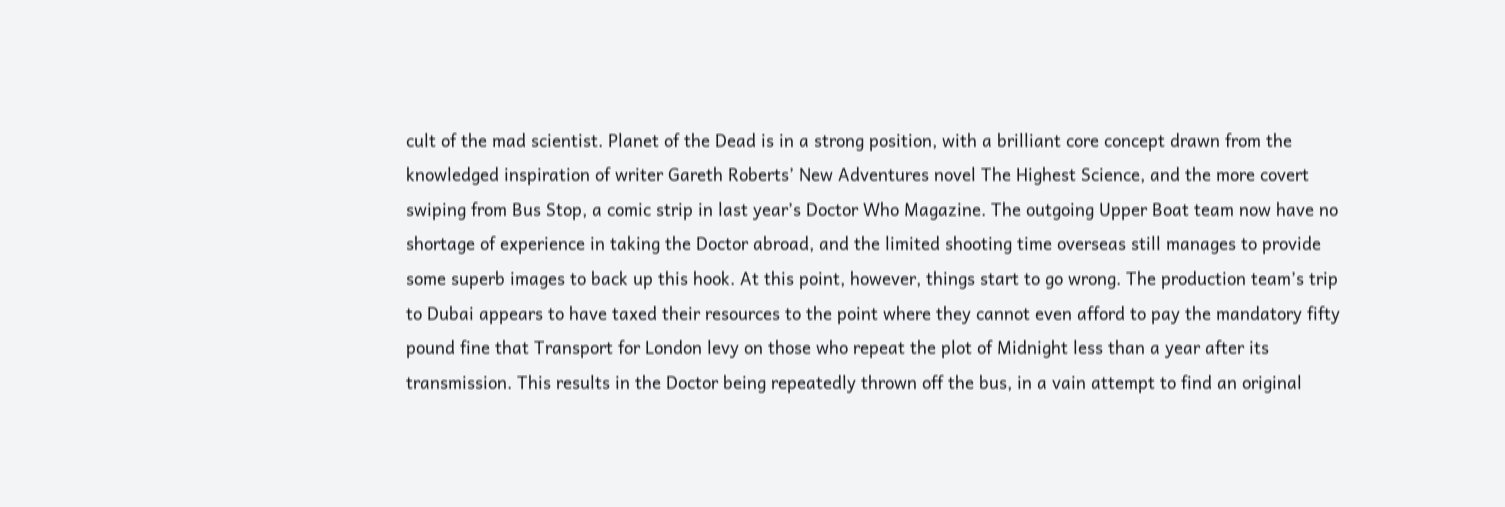cult of the mad scientist. Planet of the Dead is in a strong position, with a brilliant core concept drawn from the knowledged inspiration of writer Gareth Roberts’ New Adventures novel The Highest Science, and the more covert swiping from Bus Stop, a comic strip in last year’s Doctor Who Magazine. The outgoing Upper Boat team now have no shortage of experience in taking the Doctor abroad, and the limited shooting time overseas still manages to provide some superb images to back up this hook. At this point, however, things start to go wrong. The production team’s trip to Dubai appears to have taxed their resources to the point where they cannot even afford to pay the mandatory fifty pound fine that Transport for London levy on those who repeat the plot of Midnight less than a year after its transmission. This results in the Doctor being repeatedly thrown off the bus, in a vain attempt to find an original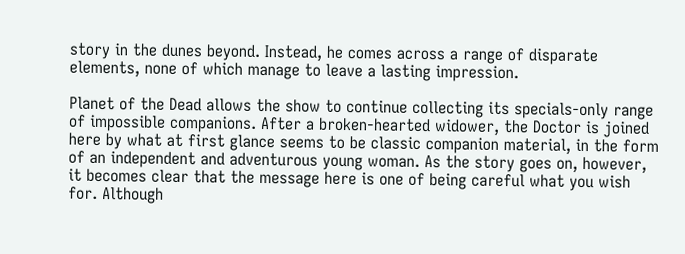story in the dunes beyond. Instead, he comes across a range of disparate elements, none of which manage to leave a lasting impression.

Planet of the Dead allows the show to continue collecting its specials-only range of impossible companions. After a broken-hearted widower, the Doctor is joined here by what at first glance seems to be classic companion material, in the form of an independent and adventurous young woman. As the story goes on, however, it becomes clear that the message here is one of being careful what you wish for. Although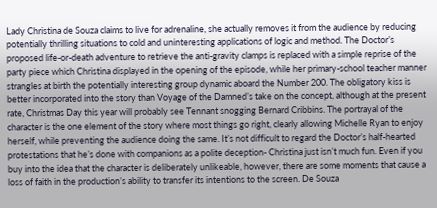Lady Christina de Souza claims to live for adrenaline, she actually removes it from the audience by reducing potentially thrilling situations to cold and uninteresting applications of logic and method. The Doctor’s proposed life-or-death adventure to retrieve the anti-gravity clamps is replaced with a simple reprise of the party piece which Christina displayed in the opening of the episode, while her primary-school teacher manner strangles at birth the potentially interesting group dynamic aboard the Number 200. The obligatory kiss is better incorporated into the story than Voyage of the Damned’s take on the concept, although at the present rate, Christmas Day this year will probably see Tennant snogging Bernard Cribbins. The portrayal of the character is the one element of the story where most things go right, clearly allowing Michelle Ryan to enjoy herself, while preventing the audience doing the same. It’s not difficult to regard the Doctor’s half-hearted protestations that he’s done with companions as a polite deception- Christina just isn’t much fun. Even if you buy into the idea that the character is deliberately unlikeable, however, there are some moments that cause a loss of faith in the production’s ability to transfer its intentions to the screen. De Souza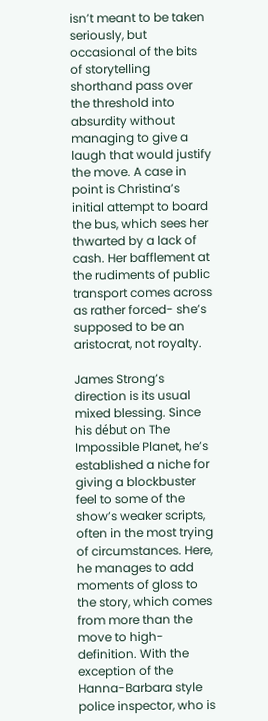isn’t meant to be taken seriously, but occasional of the bits of storytelling shorthand pass over the threshold into absurdity without managing to give a laugh that would justify the move. A case in point is Christina’s initial attempt to board the bus, which sees her thwarted by a lack of cash. Her bafflement at the rudiments of public transport comes across as rather forced- she’s supposed to be an aristocrat, not royalty.

James Strong’s direction is its usual mixed blessing. Since his début on The Impossible Planet, he’s established a niche for giving a blockbuster feel to some of the show’s weaker scripts, often in the most trying of circumstances. Here, he manages to add moments of gloss to the story, which comes from more than the move to high-definition. With the exception of the Hanna-Barbara style police inspector, who is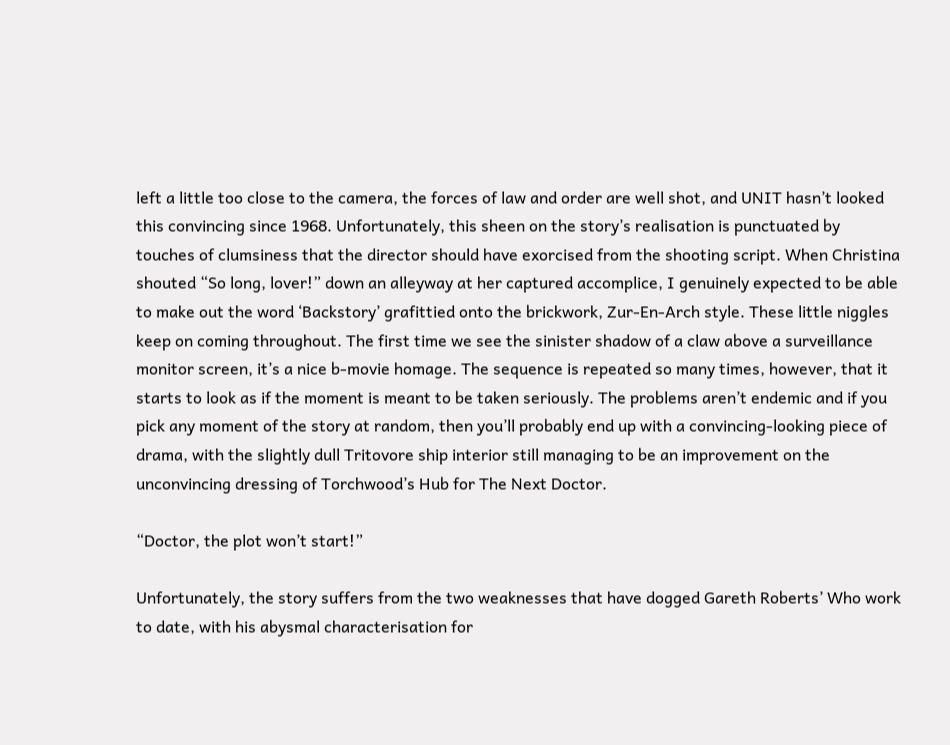left a little too close to the camera, the forces of law and order are well shot, and UNIT hasn’t looked this convincing since 1968. Unfortunately, this sheen on the story’s realisation is punctuated by touches of clumsiness that the director should have exorcised from the shooting script. When Christina shouted “So long, lover!” down an alleyway at her captured accomplice, I genuinely expected to be able to make out the word ‘Backstory’ grafittied onto the brickwork, Zur-En-Arch style. These little niggles keep on coming throughout. The first time we see the sinister shadow of a claw above a surveillance monitor screen, it’s a nice b-movie homage. The sequence is repeated so many times, however, that it starts to look as if the moment is meant to be taken seriously. The problems aren’t endemic and if you pick any moment of the story at random, then you’ll probably end up with a convincing-looking piece of drama, with the slightly dull Tritovore ship interior still managing to be an improvement on the unconvincing dressing of Torchwood’s Hub for The Next Doctor.

“Doctor, the plot won’t start!”

Unfortunately, the story suffers from the two weaknesses that have dogged Gareth Roberts’ Who work to date, with his abysmal characterisation for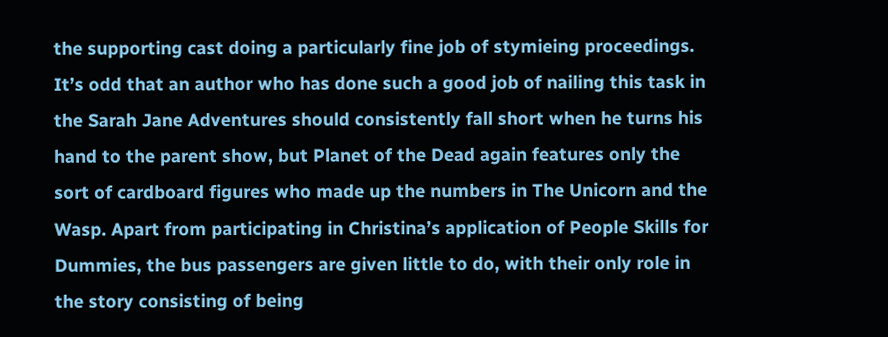the supporting cast doing a particularly fine job of stymieing proceedings. It’s odd that an author who has done such a good job of nailing this task in the Sarah Jane Adventures should consistently fall short when he turns his hand to the parent show, but Planet of the Dead again features only the sort of cardboard figures who made up the numbers in The Unicorn and the Wasp. Apart from participating in Christina’s application of People Skills for Dummies, the bus passengers are given little to do, with their only role in the story consisting of being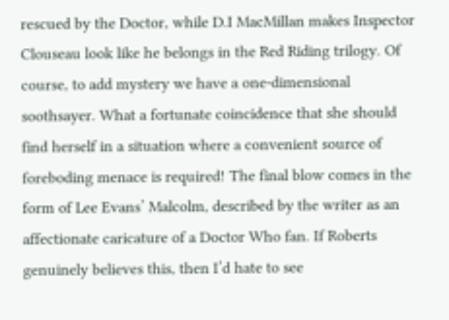rescued by the Doctor, while D.I MacMillan makes Inspector Clouseau look like he belongs in the Red Riding trilogy. Of course, to add mystery we have a one-dimensional soothsayer. What a fortunate coincidence that she should find herself in a situation where a convenient source of foreboding menace is required! The final blow comes in the form of Lee Evans’ Malcolm, described by the writer as an affectionate caricature of a Doctor Who fan. If Roberts genuinely believes this, then I’d hate to see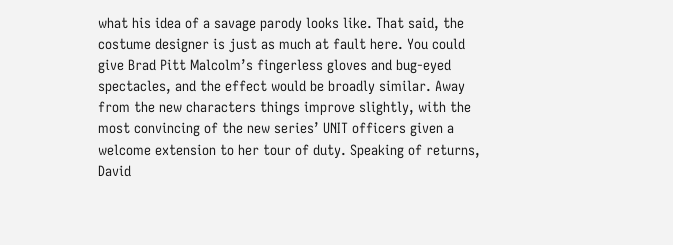what his idea of a savage parody looks like. That said, the costume designer is just as much at fault here. You could give Brad Pitt Malcolm’s fingerless gloves and bug-eyed spectacles, and the effect would be broadly similar. Away from the new characters things improve slightly, with the most convincing of the new series’ UNIT officers given a welcome extension to her tour of duty. Speaking of returns, David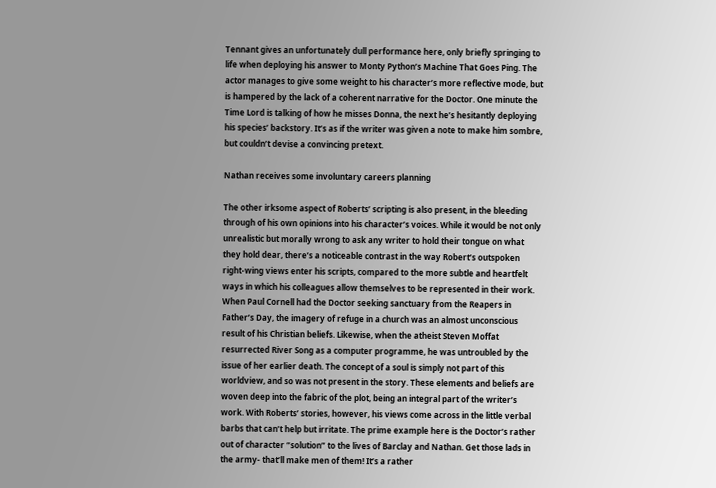Tennant gives an unfortunately dull performance here, only briefly springing to life when deploying his answer to Monty Python’s Machine That Goes Ping. The actor manages to give some weight to his character’s more reflective mode, but is hampered by the lack of a coherent narrative for the Doctor. One minute the Time Lord is talking of how he misses Donna, the next he’s hesitantly deploying his species’ backstory. It’s as if the writer was given a note to make him sombre, but couldn’t devise a convincing pretext.

Nathan receives some involuntary careers planning

The other irksome aspect of Roberts’ scripting is also present, in the bleeding through of his own opinions into his character’s voices. While it would be not only unrealistic but morally wrong to ask any writer to hold their tongue on what they hold dear, there’s a noticeable contrast in the way Robert’s outspoken right-wing views enter his scripts, compared to the more subtle and heartfelt ways in which his colleagues allow themselves to be represented in their work. When Paul Cornell had the Doctor seeking sanctuary from the Reapers in Father’s Day, the imagery of refuge in a church was an almost unconscious result of his Christian beliefs. Likewise, when the atheist Steven Moffat resurrected River Song as a computer programme, he was untroubled by the issue of her earlier death. The concept of a soul is simply not part of this worldview, and so was not present in the story. These elements and beliefs are woven deep into the fabric of the plot, being an integral part of the writer’s work. With Roberts’ stories, however, his views come across in the little verbal barbs that can’t help but irritate. The prime example here is the Doctor’s rather out of character “solution” to the lives of Barclay and Nathan. Get those lads in the army- that’ll make men of them! It’s a rather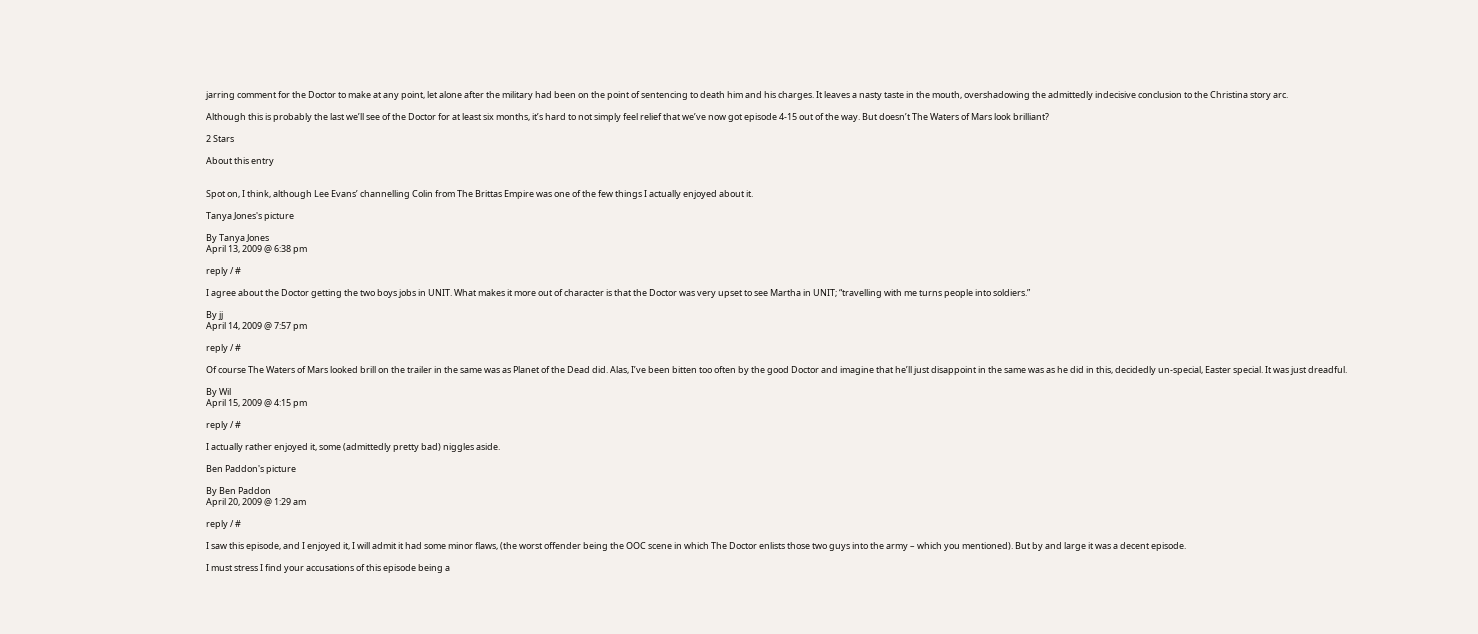jarring comment for the Doctor to make at any point, let alone after the military had been on the point of sentencing to death him and his charges. It leaves a nasty taste in the mouth, overshadowing the admittedly indecisive conclusion to the Christina story arc.

Although this is probably the last we’ll see of the Doctor for at least six months, it’s hard to not simply feel relief that we’ve now got episode 4-15 out of the way. But doesn’t The Waters of Mars look brilliant?

2 Stars

About this entry


Spot on, I think, although Lee Evans’ channelling Colin from The Brittas Empire was one of the few things I actually enjoyed about it.

Tanya Jones's picture

By Tanya Jones
April 13, 2009 @ 6:38 pm

reply / #

I agree about the Doctor getting the two boys jobs in UNIT. What makes it more out of character is that the Doctor was very upset to see Martha in UNIT; “travelling with me turns people into soldiers.”

By jj
April 14, 2009 @ 7:57 pm

reply / #

Of course The Waters of Mars looked brill on the trailer in the same was as Planet of the Dead did. Alas, I’ve been bitten too often by the good Doctor and imagine that he’ll just disappoint in the same was as he did in this, decidedly un-special, Easter special. It was just dreadful.

By Wil
April 15, 2009 @ 4:15 pm

reply / #

I actually rather enjoyed it, some (admittedly pretty bad) niggles aside.

Ben Paddon's picture

By Ben Paddon
April 20, 2009 @ 1:29 am

reply / #

I saw this episode, and I enjoyed it, I will admit it had some minor flaws, (the worst offender being the OOC scene in which The Doctor enlists those two guys into the army – which you mentioned). But by and large it was a decent episode.

I must stress I find your accusations of this episode being a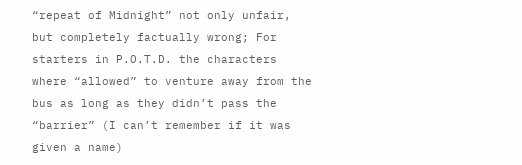“repeat of Midnight” not only unfair, but completely factually wrong; For starters in P.O.T.D. the characters where “allowed” to venture away from the bus as long as they didn’t pass the “barrier” (I can’t remember if it was given a name)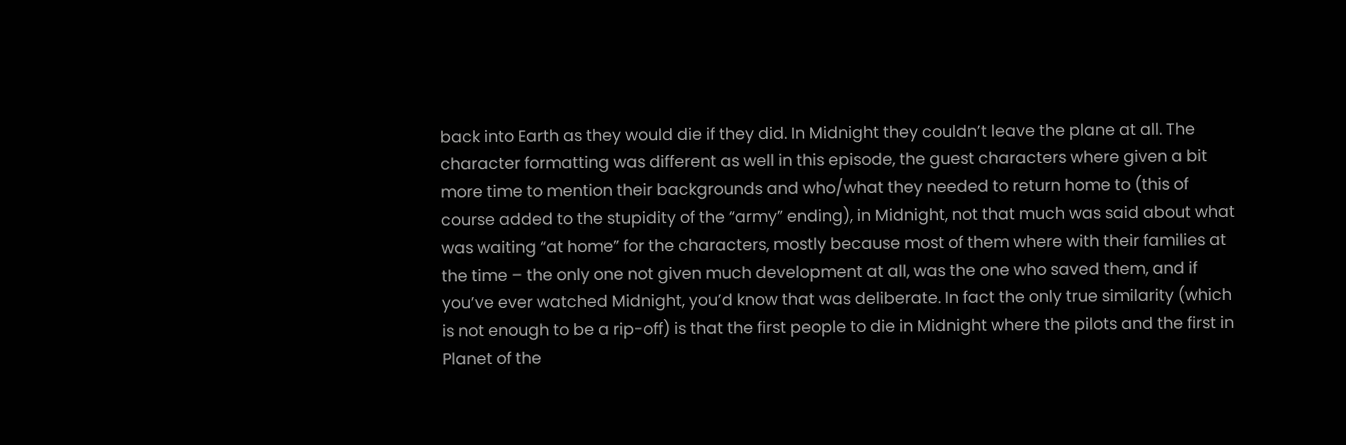back into Earth as they would die if they did. In Midnight they couldn’t leave the plane at all. The character formatting was different as well in this episode, the guest characters where given a bit more time to mention their backgrounds and who/what they needed to return home to (this of course added to the stupidity of the “army” ending), in Midnight, not that much was said about what was waiting “at home” for the characters, mostly because most of them where with their families at the time – the only one not given much development at all, was the one who saved them, and if you’ve ever watched Midnight, you’d know that was deliberate. In fact the only true similarity (which is not enough to be a rip-off) is that the first people to die in Midnight where the pilots and the first in Planet of the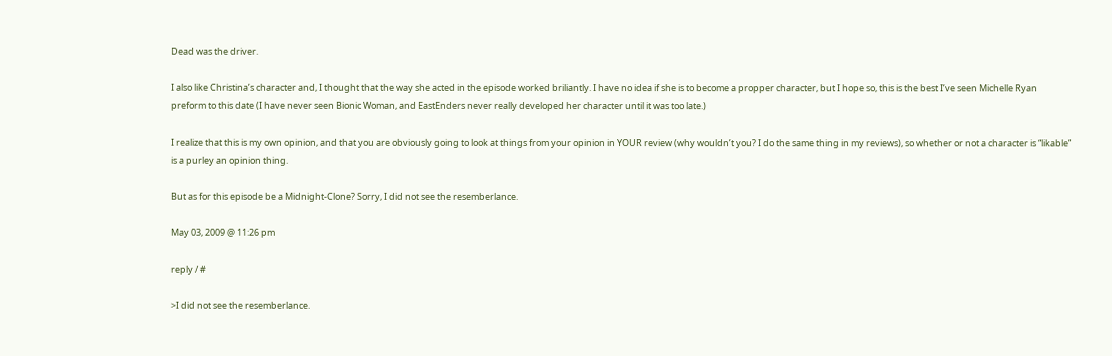Dead was the driver.

I also like Christina’s character and, I thought that the way she acted in the episode worked briliantly. I have no idea if she is to become a propper character, but I hope so, this is the best I’ve seen Michelle Ryan preform to this date (I have never seen Bionic Woman, and EastEnders never really developed her character until it was too late.)

I realize that this is my own opinion, and that you are obviously going to look at things from your opinion in YOUR review (why wouldn’t you? I do the same thing in my reviews), so whether or not a character is “likable” is a purley an opinion thing.

But as for this episode be a Midnight-Clone? Sorry, I did not see the resemberlance.

May 03, 2009 @ 11:26 pm

reply / #

>I did not see the resemberlance.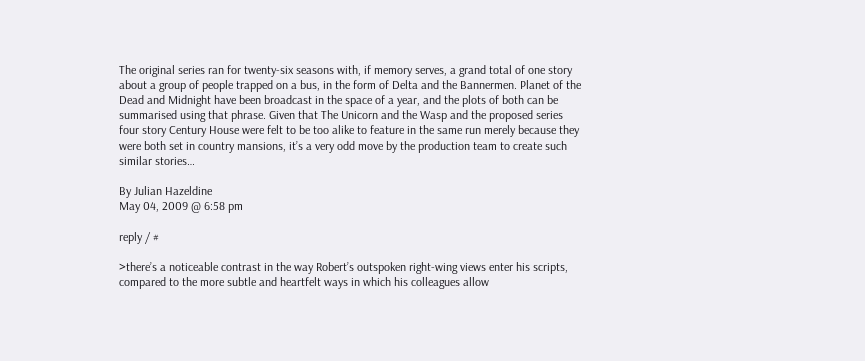The original series ran for twenty-six seasons with, if memory serves, a grand total of one story about a group of people trapped on a bus, in the form of Delta and the Bannermen. Planet of the Dead and Midnight have been broadcast in the space of a year, and the plots of both can be summarised using that phrase. Given that The Unicorn and the Wasp and the proposed series four story Century House were felt to be too alike to feature in the same run merely because they were both set in country mansions, it’s a very odd move by the production team to create such similar stories…

By Julian Hazeldine
May 04, 2009 @ 6:58 pm

reply / #

>there’s a noticeable contrast in the way Robert’s outspoken right-wing views enter his scripts, compared to the more subtle and heartfelt ways in which his colleagues allow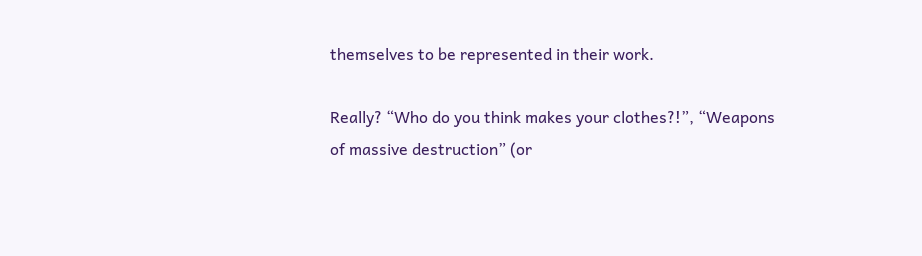themselves to be represented in their work.

Really? “Who do you think makes your clothes?!”, “Weapons of massive destruction” (or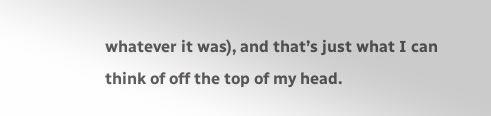whatever it was), and that’s just what I can think of off the top of my head.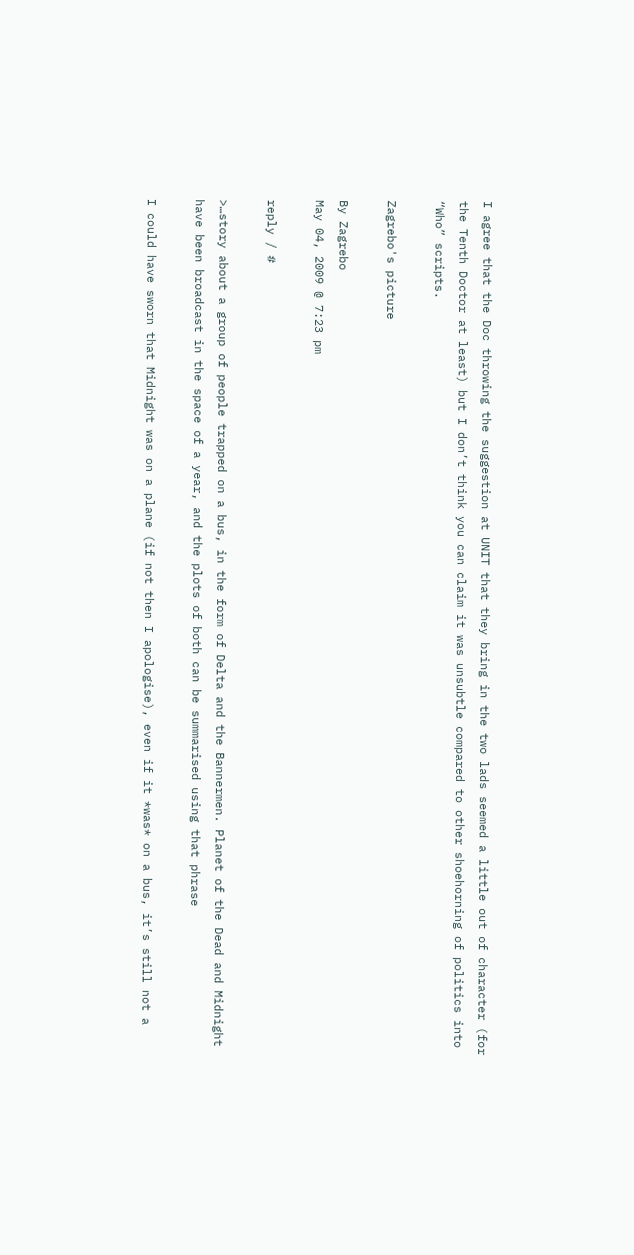I agree that the Doc throwing the suggestion at UNIT that they bring in the two lads seemed a little out of character (for the Tenth Doctor at least) but I don’t think you can claim it was unsubtle compared to other shoehorning of politics into “Who” scripts.

Zagrebo's picture

By Zagrebo
May 04, 2009 @ 7:23 pm

reply / #

>…story about a group of people trapped on a bus, in the form of Delta and the Bannermen. Planet of the Dead and Midnight have been broadcast in the space of a year, and the plots of both can be summarised using that phrase

I could have sworn that Midnight was on a plane (if not then I apologise), even if it *was* on a bus, it’s still not a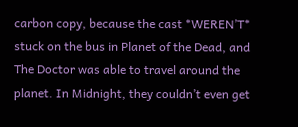carbon copy, because the cast *WEREN’T* stuck on the bus in Planet of the Dead, and The Doctor was able to travel around the planet. In Midnight, they couldn’t even get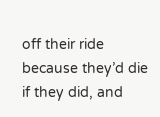off their ride because they’d die if they did, and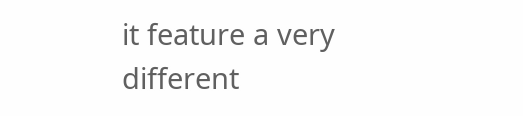it feature a very different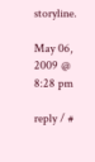storyline.

May 06, 2009 @ 8:28 pm

reply / #